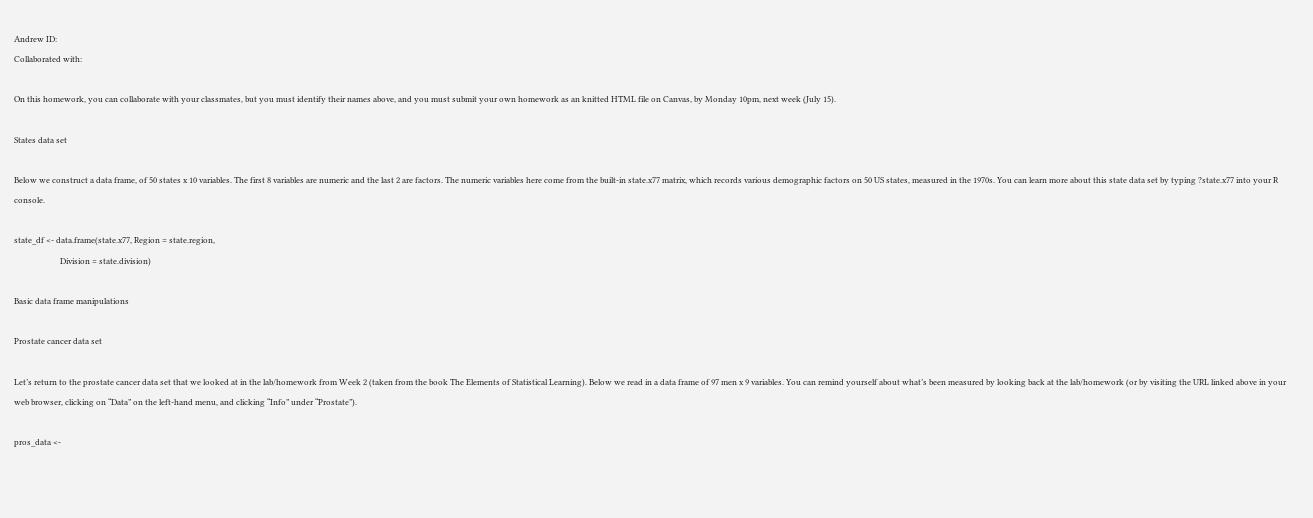Andrew ID:
Collaborated with:

On this homework, you can collaborate with your classmates, but you must identify their names above, and you must submit your own homework as an knitted HTML file on Canvas, by Monday 10pm, next week (July 15).

States data set

Below we construct a data frame, of 50 states x 10 variables. The first 8 variables are numeric and the last 2 are factors. The numeric variables here come from the built-in state.x77 matrix, which records various demographic factors on 50 US states, measured in the 1970s. You can learn more about this state data set by typing ?state.x77 into your R console.

state_df <- data.frame(state.x77, Region = state.region,
                       Division = state.division)

Basic data frame manipulations

Prostate cancer data set

Let’s return to the prostate cancer data set that we looked at in the lab/homework from Week 2 (taken from the book The Elements of Statistical Learning). Below we read in a data frame of 97 men x 9 variables. You can remind yourself about what’s been measured by looking back at the lab/homework (or by visiting the URL linked above in your web browser, clicking on “Data” on the left-hand menu, and clicking “Info” under “Prostate”).

pros_data <-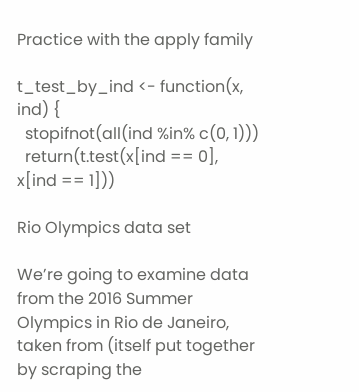Practice with the apply family

t_test_by_ind <- function(x, ind) {
  stopifnot(all(ind %in% c(0, 1)))
  return(t.test(x[ind == 0], x[ind == 1]))

Rio Olympics data set

We’re going to examine data from the 2016 Summer Olympics in Rio de Janeiro, taken from (itself put together by scraping the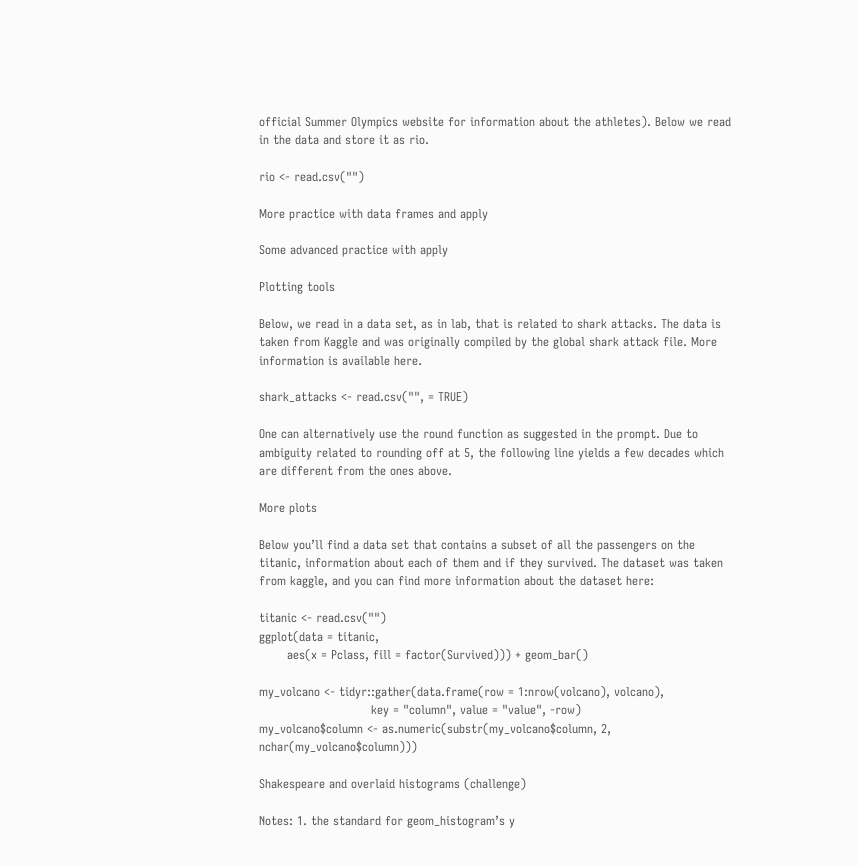official Summer Olympics website for information about the athletes). Below we read in the data and store it as rio.

rio <- read.csv("")

More practice with data frames and apply

Some advanced practice with apply

Plotting tools

Below, we read in a data set, as in lab, that is related to shark attacks. The data is taken from Kaggle and was originally compiled by the global shark attack file. More information is available here.

shark_attacks <- read.csv("", = TRUE)

One can alternatively use the round function as suggested in the prompt. Due to ambiguity related to rounding off at 5, the following line yields a few decades which are different from the ones above.

More plots

Below you’ll find a data set that contains a subset of all the passengers on the titanic, information about each of them and if they survived. The dataset was taken from kaggle, and you can find more information about the dataset here:

titanic <- read.csv("")
ggplot(data = titanic,
       aes(x = Pclass, fill = factor(Survived))) + geom_bar()

my_volcano <- tidyr::gather(data.frame(row = 1:nrow(volcano), volcano),
                            key = "column", value = "value", -row)
my_volcano$column <- as.numeric(substr(my_volcano$column, 2, nchar(my_volcano$column)))

Shakespeare and overlaid histograms (challenge)

Notes: 1. the standard for geom_histogram’s y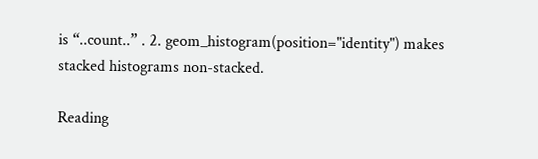is “..count..” . 2. geom_histogram(position="identity") makes stacked histograms non-stacked.

Reading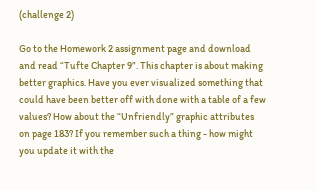(challenge 2)

Go to the Homework 2 assignment page and download and read “Tufte Chapter 9”. This chapter is about making better graphics. Have you ever visualized something that could have been better off with done with a table of a few values? How about the “Unfriendly” graphic attributes on page 183? If you remember such a thing - how might you update it with the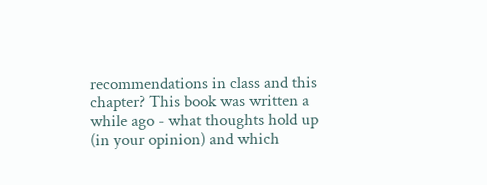recommendations in class and this chapter? This book was written a while ago - what thoughts hold up (in your opinion) and which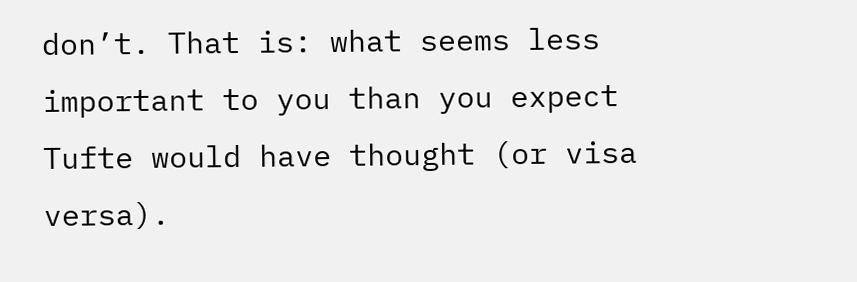don’t. That is: what seems less important to you than you expect Tufte would have thought (or visa versa).